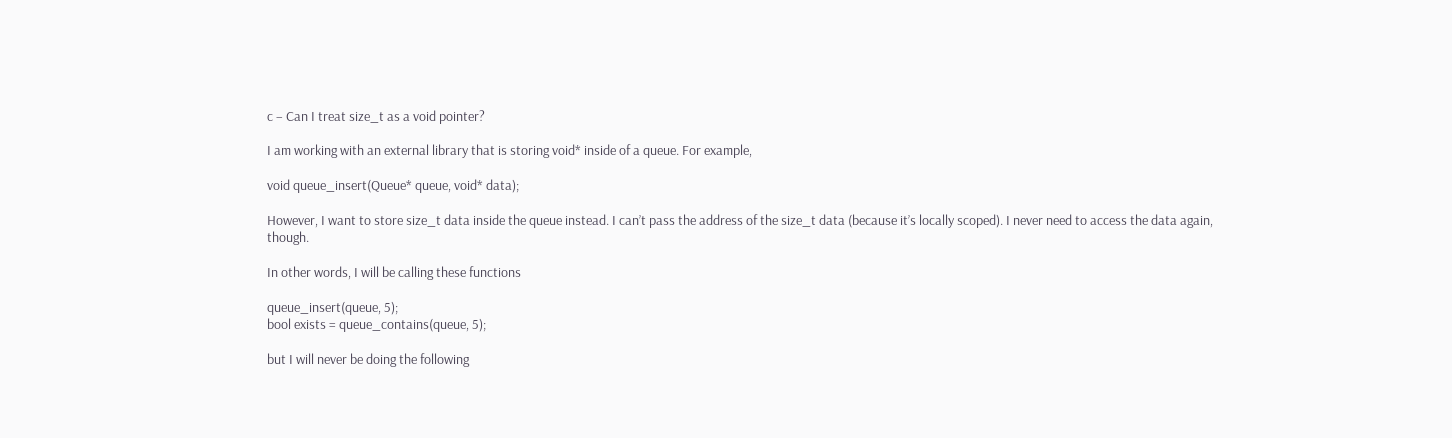c – Can I treat size_t as a void pointer?

I am working with an external library that is storing void* inside of a queue. For example,

void queue_insert(Queue* queue, void* data);

However, I want to store size_t data inside the queue instead. I can’t pass the address of the size_t data (because it’s locally scoped). I never need to access the data again, though.

In other words, I will be calling these functions

queue_insert(queue, 5);
bool exists = queue_contains(queue, 5);

but I will never be doing the following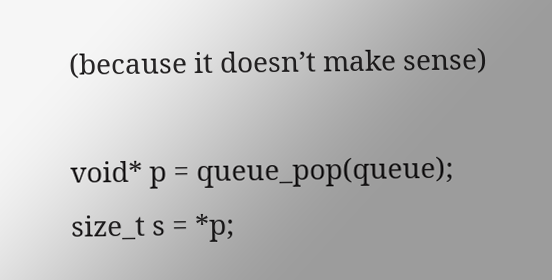(because it doesn’t make sense)

void* p = queue_pop(queue);
size_t s = *p;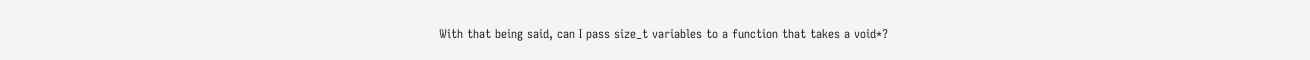With that being said, can I pass size_t variables to a function that takes a void*?